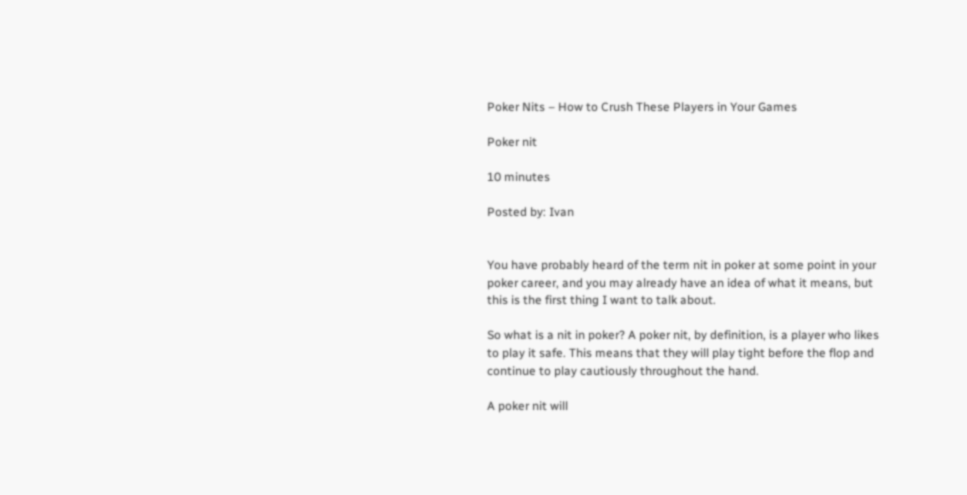Poker Nits – How to Crush These Players in Your Games

Poker nit

10 minutes

Posted by: Ivan


You have probably heard of the term nit in poker at some point in your poker career, and you may already have an idea of what it means, but this is the first thing I want to talk about.

So what is a nit in poker? A poker nit, by definition, is a player who likes to play it safe. This means that they will play tight before the flop and continue to play cautiously throughout the hand.

A poker nit will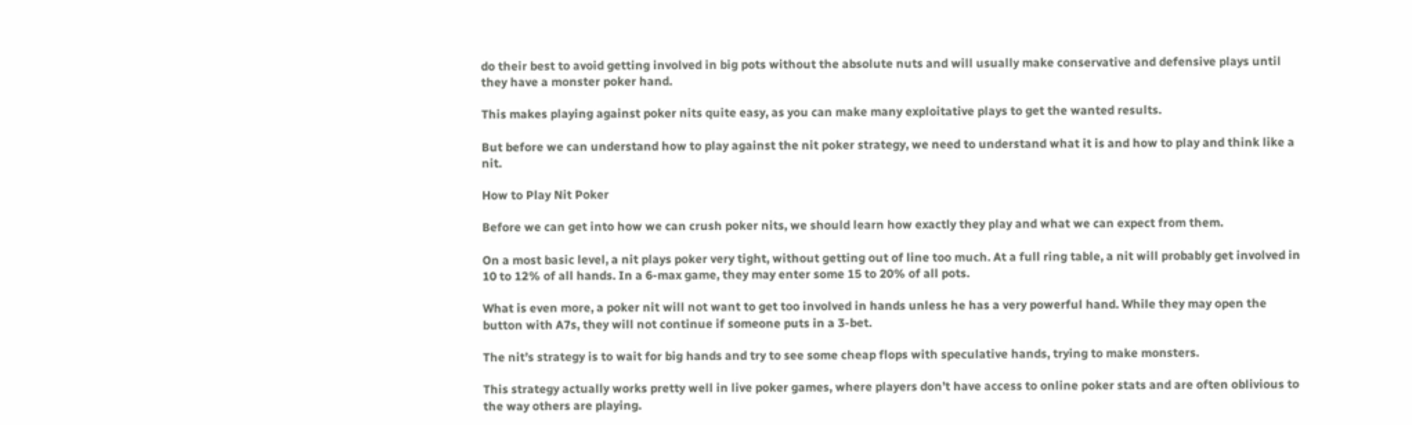do their best to avoid getting involved in big pots without the absolute nuts and will usually make conservative and defensive plays until they have a monster poker hand.

This makes playing against poker nits quite easy, as you can make many exploitative plays to get the wanted results.

But before we can understand how to play against the nit poker strategy, we need to understand what it is and how to play and think like a nit.

How to Play Nit Poker

Before we can get into how we can crush poker nits, we should learn how exactly they play and what we can expect from them.

On a most basic level, a nit plays poker very tight, without getting out of line too much. At a full ring table, a nit will probably get involved in 10 to 12% of all hands. In a 6-max game, they may enter some 15 to 20% of all pots.

What is even more, a poker nit will not want to get too involved in hands unless he has a very powerful hand. While they may open the button with A7s, they will not continue if someone puts in a 3-bet.

The nit’s strategy is to wait for big hands and try to see some cheap flops with speculative hands, trying to make monsters.

This strategy actually works pretty well in live poker games, where players don’t have access to online poker stats and are often oblivious to the way others are playing.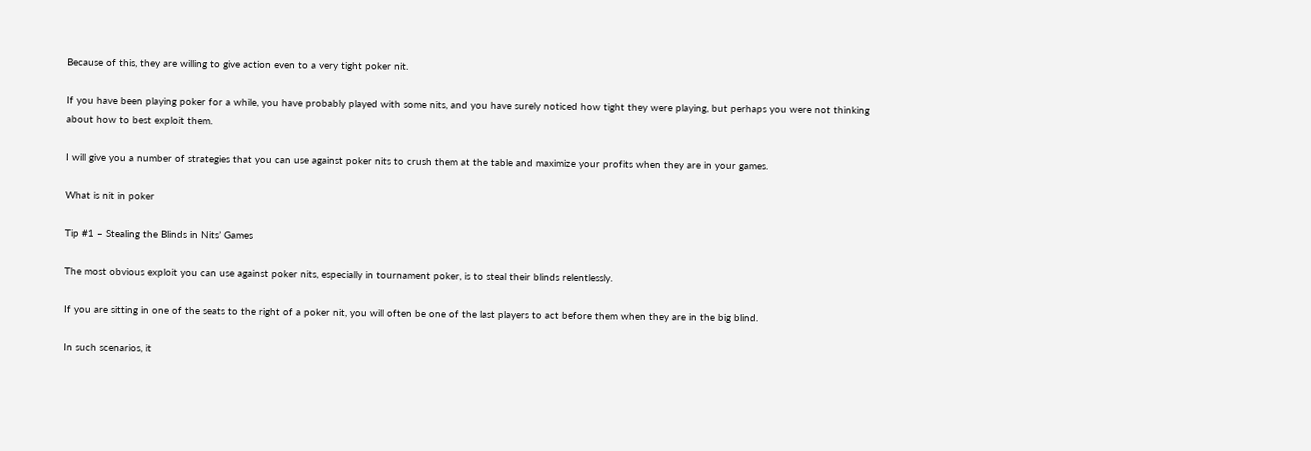Because of this, they are willing to give action even to a very tight poker nit.

If you have been playing poker for a while, you have probably played with some nits, and you have surely noticed how tight they were playing, but perhaps you were not thinking about how to best exploit them.

I will give you a number of strategies that you can use against poker nits to crush them at the table and maximize your profits when they are in your games.

What is nit in poker

Tip #1 – Stealing the Blinds in Nits’ Games

The most obvious exploit you can use against poker nits, especially in tournament poker, is to steal their blinds relentlessly.

If you are sitting in one of the seats to the right of a poker nit, you will often be one of the last players to act before them when they are in the big blind.

In such scenarios, it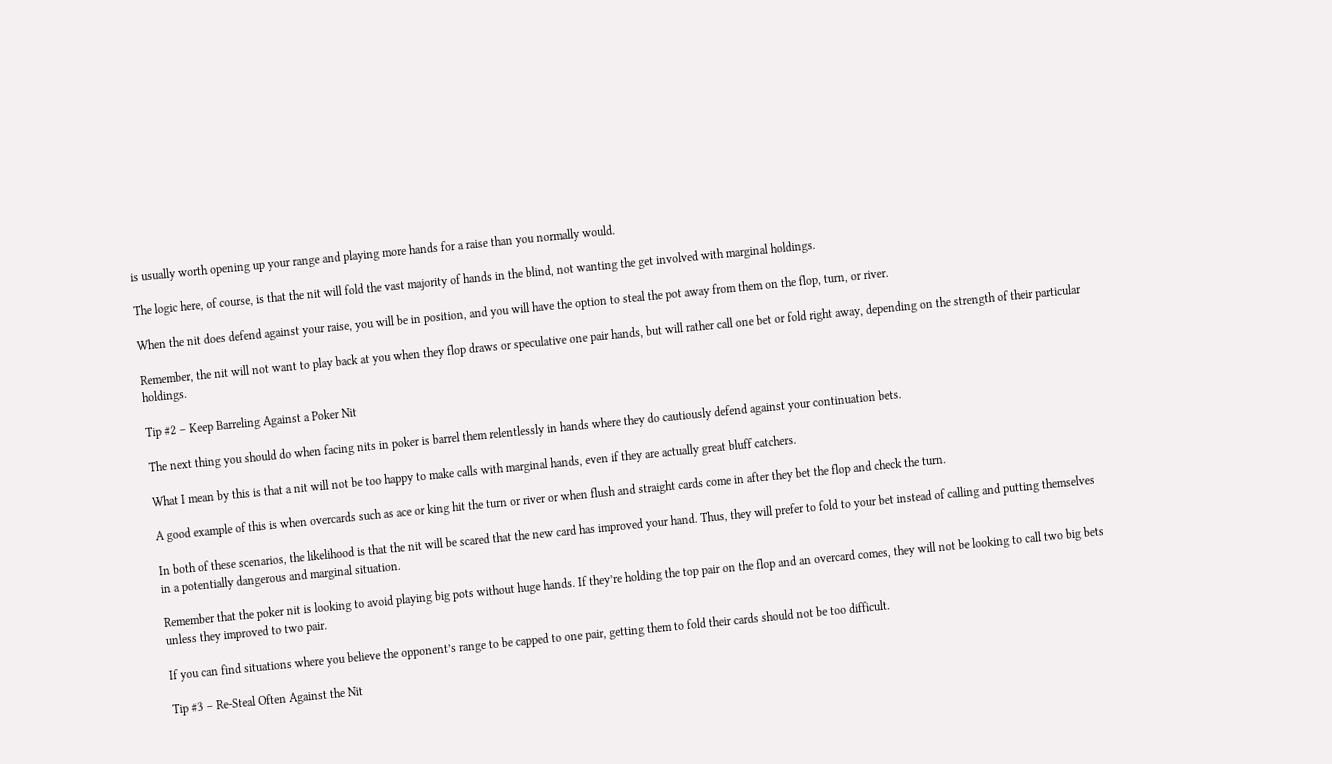is usually worth opening up your range and playing more hands for a raise than you normally would.

The logic here, of course, is that the nit will fold the vast majority of hands in the blind, not wanting the get involved with marginal holdings.

When the nit does defend against your raise, you will be in position, and you will have the option to steal the pot away from them on the flop, turn, or river.

Remember, the nit will not want to play back at you when they flop draws or speculative one pair hands, but will rather call one bet or fold right away, depending on the strength of their particular holdings.

Tip #2 – Keep Barreling Against a Poker Nit

The next thing you should do when facing nits in poker is barrel them relentlessly in hands where they do cautiously defend against your continuation bets.

What I mean by this is that a nit will not be too happy to make calls with marginal hands, even if they are actually great bluff catchers.

A good example of this is when overcards such as ace or king hit the turn or river or when flush and straight cards come in after they bet the flop and check the turn.

In both of these scenarios, the likelihood is that the nit will be scared that the new card has improved your hand. Thus, they will prefer to fold to your bet instead of calling and putting themselves in a potentially dangerous and marginal situation.

Remember that the poker nit is looking to avoid playing big pots without huge hands. If they’re holding the top pair on the flop and an overcard comes, they will not be looking to call two big bets unless they improved to two pair.

If you can find situations where you believe the opponent’s range to be capped to one pair, getting them to fold their cards should not be too difficult.

Tip #3 – Re-Steal Often Against the Nit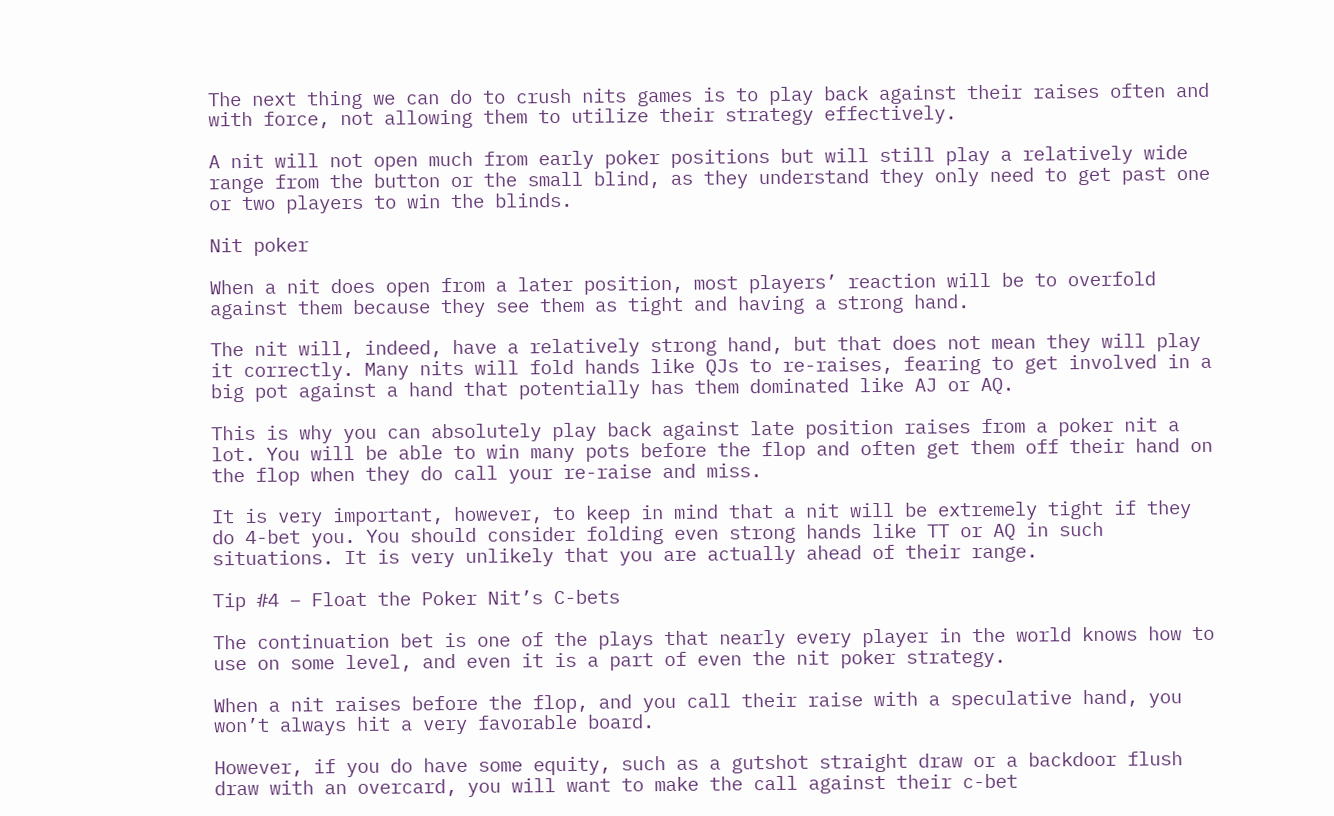The next thing we can do to crush nits games is to play back against their raises often and with force, not allowing them to utilize their strategy effectively.

A nit will not open much from early poker positions but will still play a relatively wide range from the button or the small blind, as they understand they only need to get past one or two players to win the blinds.

Nit poker

When a nit does open from a later position, most players’ reaction will be to overfold against them because they see them as tight and having a strong hand.

The nit will, indeed, have a relatively strong hand, but that does not mean they will play it correctly. Many nits will fold hands like QJs to re-raises, fearing to get involved in a big pot against a hand that potentially has them dominated like AJ or AQ.

This is why you can absolutely play back against late position raises from a poker nit a lot. You will be able to win many pots before the flop and often get them off their hand on the flop when they do call your re-raise and miss.

It is very important, however, to keep in mind that a nit will be extremely tight if they do 4-bet you. You should consider folding even strong hands like TT or AQ in such situations. It is very unlikely that you are actually ahead of their range.

Tip #4 – Float the Poker Nit’s C-bets

The continuation bet is one of the plays that nearly every player in the world knows how to use on some level, and even it is a part of even the nit poker strategy.

When a nit raises before the flop, and you call their raise with a speculative hand, you won’t always hit a very favorable board.

However, if you do have some equity, such as a gutshot straight draw or a backdoor flush draw with an overcard, you will want to make the call against their c-bet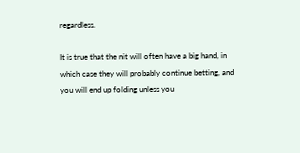regardless.

It is true that the nit will often have a big hand, in which case they will probably continue betting, and you will end up folding unless you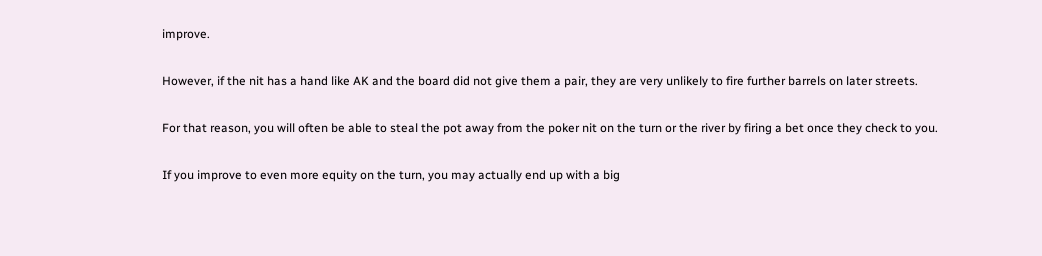improve.

However, if the nit has a hand like AK and the board did not give them a pair, they are very unlikely to fire further barrels on later streets.

For that reason, you will often be able to steal the pot away from the poker nit on the turn or the river by firing a bet once they check to you.

If you improve to even more equity on the turn, you may actually end up with a big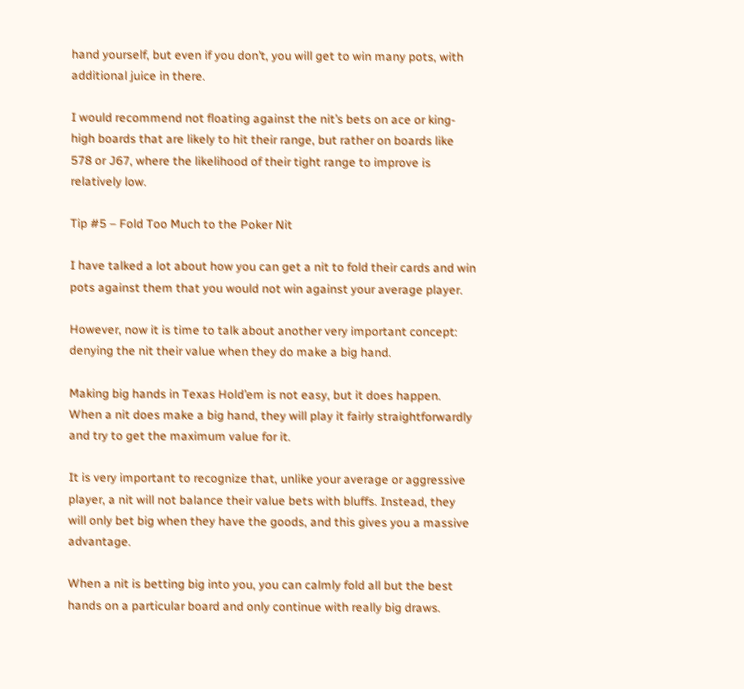hand yourself, but even if you don’t, you will get to win many pots, with additional juice in there.

I would recommend not floating against the nit’s bets on ace or king-high boards that are likely to hit their range, but rather on boards like 578 or J67, where the likelihood of their tight range to improve is relatively low.

Tip #5 – Fold Too Much to the Poker Nit

I have talked a lot about how you can get a nit to fold their cards and win pots against them that you would not win against your average player.

However, now it is time to talk about another very important concept: denying the nit their value when they do make a big hand.

Making big hands in Texas Hold’em is not easy, but it does happen. When a nit does make a big hand, they will play it fairly straightforwardly and try to get the maximum value for it.

It is very important to recognize that, unlike your average or aggressive player, a nit will not balance their value bets with bluffs. Instead, they will only bet big when they have the goods, and this gives you a massive advantage.

When a nit is betting big into you, you can calmly fold all but the best hands on a particular board and only continue with really big draws.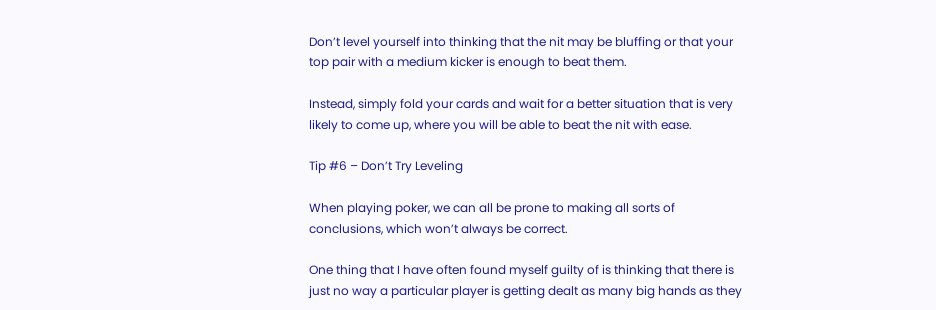Don’t level yourself into thinking that the nit may be bluffing or that your top pair with a medium kicker is enough to beat them.

Instead, simply fold your cards and wait for a better situation that is very likely to come up, where you will be able to beat the nit with ease.

Tip #6 – Don’t Try Leveling

When playing poker, we can all be prone to making all sorts of conclusions, which won’t always be correct.

One thing that I have often found myself guilty of is thinking that there is just no way a particular player is getting dealt as many big hands as they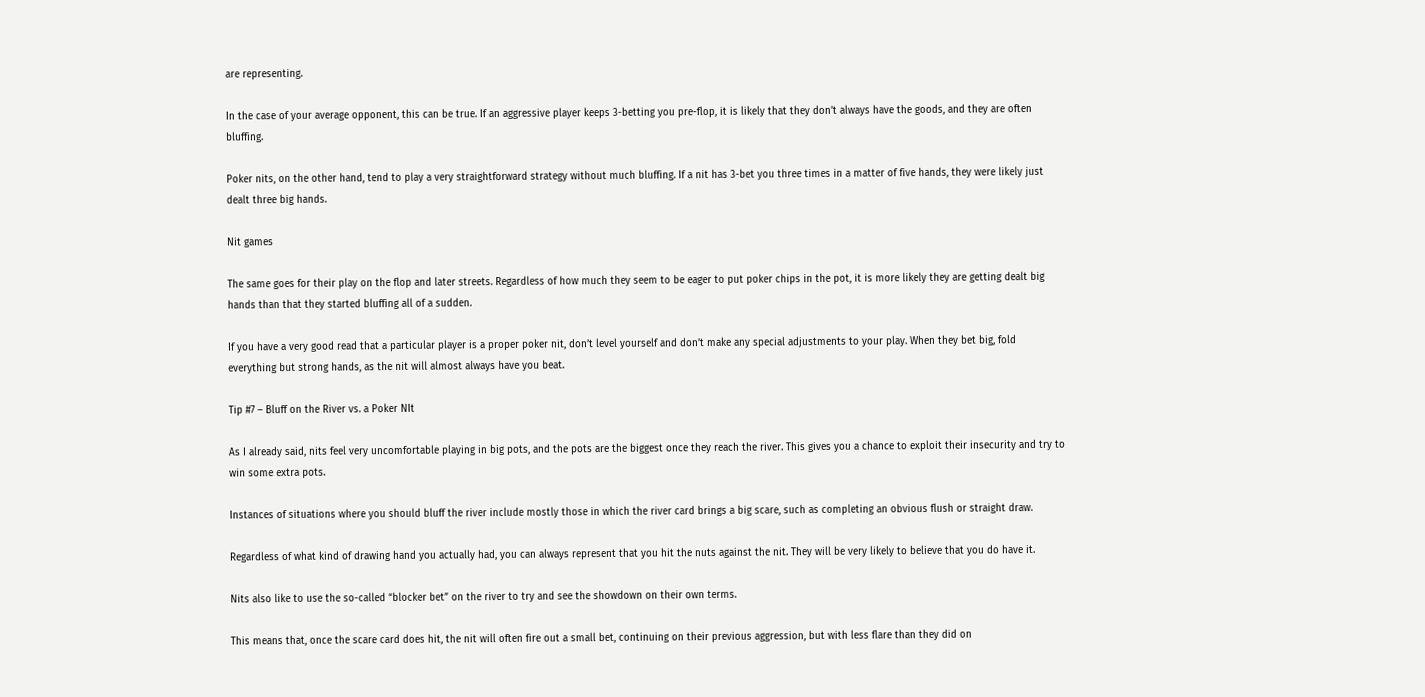are representing.

In the case of your average opponent, this can be true. If an aggressive player keeps 3-betting you pre-flop, it is likely that they don’t always have the goods, and they are often bluffing.

Poker nits, on the other hand, tend to play a very straightforward strategy without much bluffing. If a nit has 3-bet you three times in a matter of five hands, they were likely just dealt three big hands.

Nit games

The same goes for their play on the flop and later streets. Regardless of how much they seem to be eager to put poker chips in the pot, it is more likely they are getting dealt big hands than that they started bluffing all of a sudden.

If you have a very good read that a particular player is a proper poker nit, don’t level yourself and don’t make any special adjustments to your play. When they bet big, fold everything but strong hands, as the nit will almost always have you beat.

Tip #7 – Bluff on the River vs. a Poker NIt

As I already said, nits feel very uncomfortable playing in big pots, and the pots are the biggest once they reach the river. This gives you a chance to exploit their insecurity and try to win some extra pots.

Instances of situations where you should bluff the river include mostly those in which the river card brings a big scare, such as completing an obvious flush or straight draw.

Regardless of what kind of drawing hand you actually had, you can always represent that you hit the nuts against the nit. They will be very likely to believe that you do have it.

Nits also like to use the so-called “blocker bet” on the river to try and see the showdown on their own terms.

This means that, once the scare card does hit, the nit will often fire out a small bet, continuing on their previous aggression, but with less flare than they did on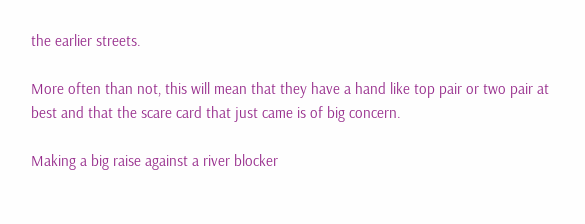the earlier streets.

More often than not, this will mean that they have a hand like top pair or two pair at best and that the scare card that just came is of big concern.

Making a big raise against a river blocker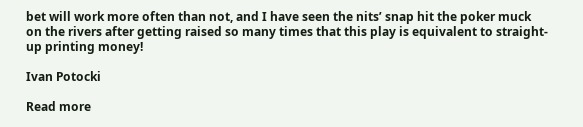bet will work more often than not, and I have seen the nits’ snap hit the poker muck on the rivers after getting raised so many times that this play is equivalent to straight-up printing money!

Ivan Potocki

Read more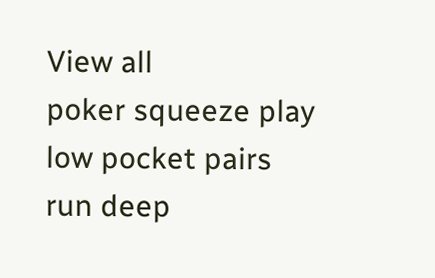View all
poker squeeze play
low pocket pairs
run deep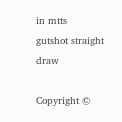in mtts
gutshot straight draw

Copyright ©